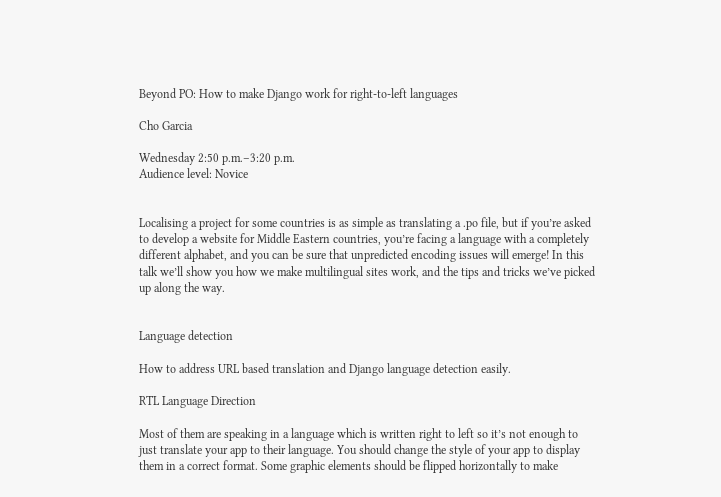Beyond PO: How to make Django work for right-to-left languages

Cho Garcia

Wednesday 2:50 p.m.–3:20 p.m.
Audience level: Novice


Localising a project for some countries is as simple as translating a .po file, but if you’re asked to develop a website for Middle Eastern countries, you’re facing a language with a completely different alphabet, and you can be sure that unpredicted encoding issues will emerge! In this talk we’ll show you how we make multilingual sites work, and the tips and tricks we’ve picked up along the way.


Language detection

How to address URL based translation and Django language detection easily.

RTL Language Direction

Most of them are speaking in a language which is written right to left so it’s not enough to just translate your app to their language. You should change the style of your app to display them in a correct format. Some graphic elements should be flipped horizontally to make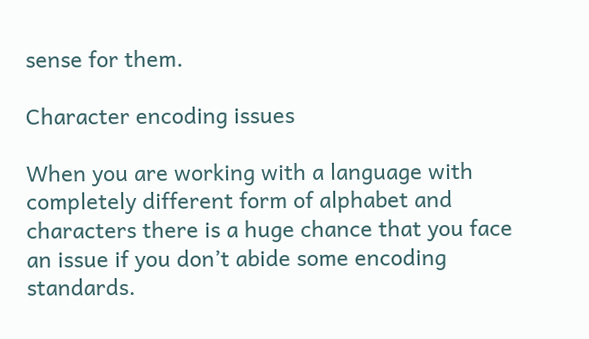sense for them.

Character encoding issues

When you are working with a language with completely different form of alphabet and characters there is a huge chance that you face an issue if you don’t abide some encoding standards.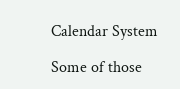Calendar System

Some of those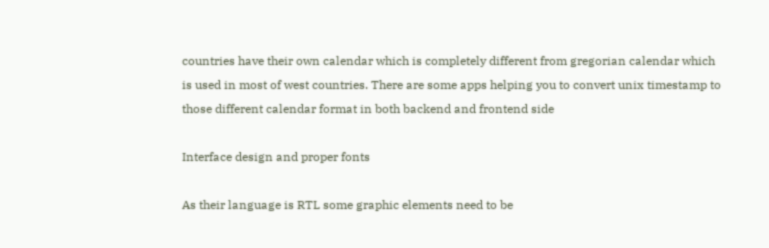countries have their own calendar which is completely different from gregorian calendar which is used in most of west countries. There are some apps helping you to convert unix timestamp to those different calendar format in both backend and frontend side

Interface design and proper fonts

As their language is RTL some graphic elements need to be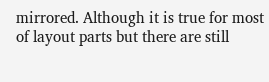mirrored. Although it is true for most of layout parts but there are still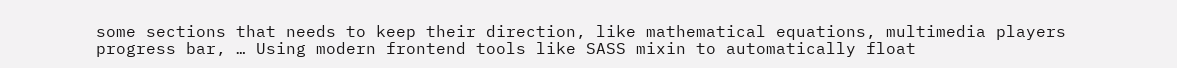some sections that needs to keep their direction, like mathematical equations, multimedia players progress bar, … Using modern frontend tools like SASS mixin to automatically float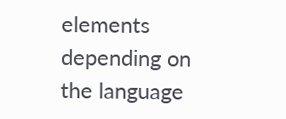elements depending on the language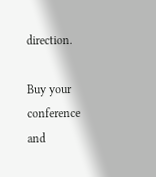direction.

Buy your conference and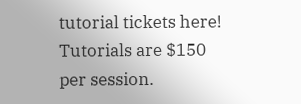tutorial tickets here! Tutorials are $150 per session.